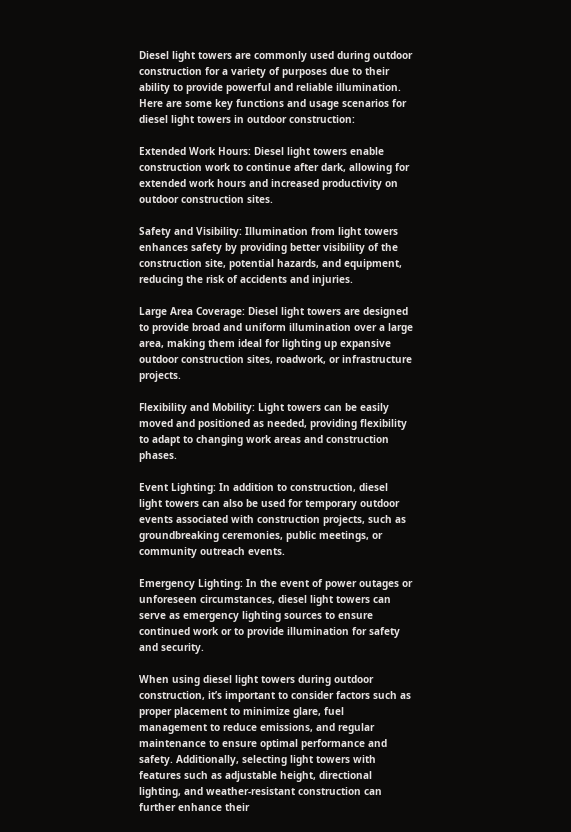Diesel light towers are commonly used during outdoor construction for a variety of purposes due to their ability to provide powerful and reliable illumination. Here are some key functions and usage scenarios for diesel light towers in outdoor construction:

Extended Work Hours: Diesel light towers enable construction work to continue after dark, allowing for extended work hours and increased productivity on outdoor construction sites.

Safety and Visibility: Illumination from light towers enhances safety by providing better visibility of the construction site, potential hazards, and equipment, reducing the risk of accidents and injuries.

Large Area Coverage: Diesel light towers are designed to provide broad and uniform illumination over a large area, making them ideal for lighting up expansive outdoor construction sites, roadwork, or infrastructure projects.

Flexibility and Mobility: Light towers can be easily moved and positioned as needed, providing flexibility to adapt to changing work areas and construction phases.

Event Lighting: In addition to construction, diesel light towers can also be used for temporary outdoor events associated with construction projects, such as groundbreaking ceremonies, public meetings, or community outreach events.

Emergency Lighting: In the event of power outages or unforeseen circumstances, diesel light towers can serve as emergency lighting sources to ensure continued work or to provide illumination for safety and security.

When using diesel light towers during outdoor construction, it’s important to consider factors such as proper placement to minimize glare, fuel management to reduce emissions, and regular maintenance to ensure optimal performance and safety. Additionally, selecting light towers with features such as adjustable height, directional lighting, and weather-resistant construction can further enhance their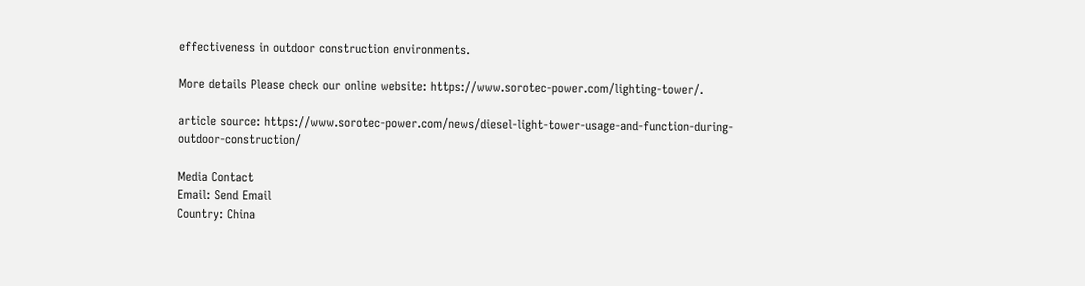effectiveness in outdoor construction environments.

More details Please check our online website: https://www.sorotec-power.com/lighting-tower/.

article source: https://www.sorotec-power.com/news/diesel-light-tower-usage-and-function-during-outdoor-construction/

Media Contact
Email: Send Email
Country: China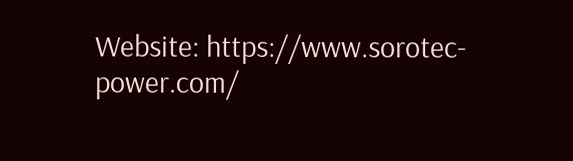Website: https://www.sorotec-power.com/